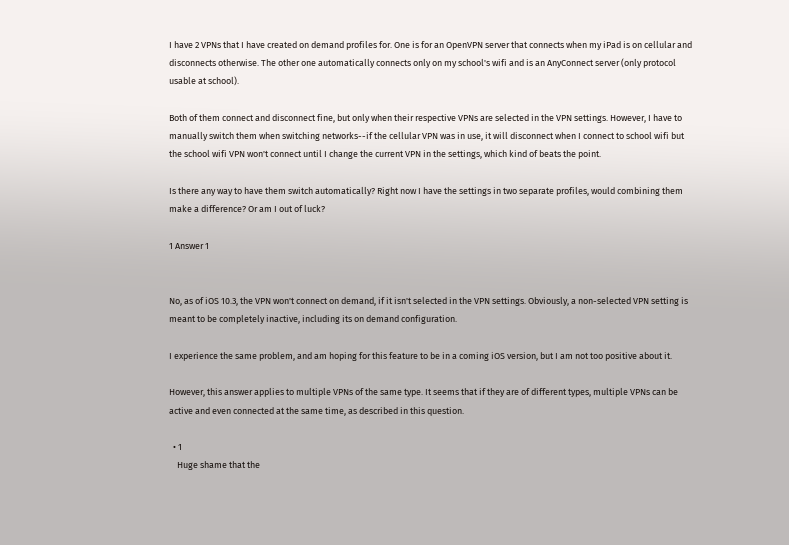I have 2 VPNs that I have created on demand profiles for. One is for an OpenVPN server that connects when my iPad is on cellular and disconnects otherwise. The other one automatically connects only on my school's wifi and is an AnyConnect server (only protocol usable at school).

Both of them connect and disconnect fine, but only when their respective VPNs are selected in the VPN settings. However, I have to manually switch them when switching networks--if the cellular VPN was in use, it will disconnect when I connect to school wifi but the school wifi VPN won't connect until I change the current VPN in the settings, which kind of beats the point.

Is there any way to have them switch automatically? Right now I have the settings in two separate profiles, would combining them make a difference? Or am I out of luck?

1 Answer 1


No, as of iOS 10.3, the VPN won't connect on demand, if it isn't selected in the VPN settings. Obviously, a non-selected VPN setting is meant to be completely inactive, including its on demand configuration.

I experience the same problem, and am hoping for this feature to be in a coming iOS version, but I am not too positive about it.

However, this answer applies to multiple VPNs of the same type. It seems that if they are of different types, multiple VPNs can be active and even connected at the same time, as described in this question.

  • 1
    Huge shame that the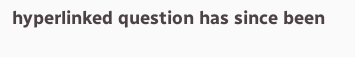hyperlinked question has since been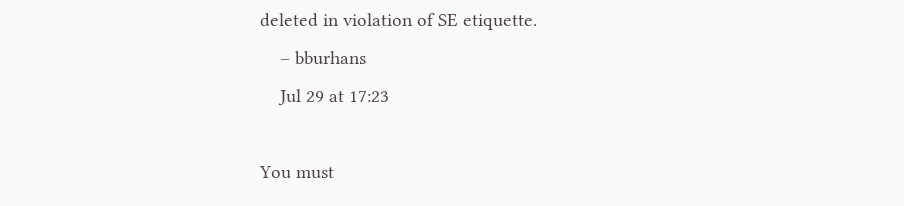deleted in violation of SE etiquette.
    – bburhans
    Jul 29 at 17:23

You must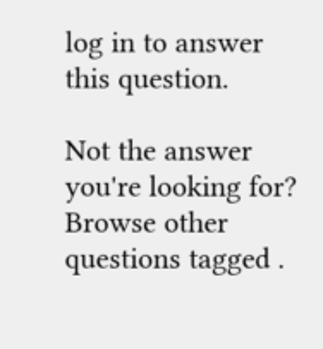log in to answer this question.

Not the answer you're looking for? Browse other questions tagged .